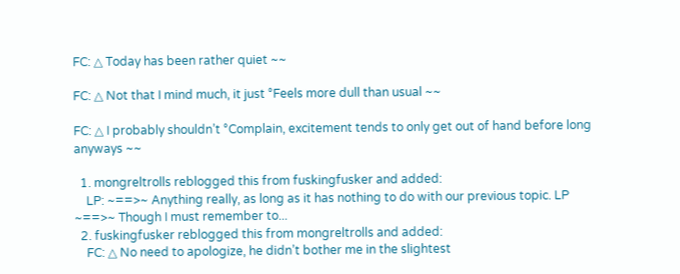FC: △ Today has been rather quiet ~~

FC: △ Not that I mind much, it just °Feels more dull than usual ~~

FC: △ I probably shouldn’t °Complain, excitement tends to only get out of hand before long anyways ~~

  1. mongreltrolls reblogged this from fuskingfusker and added:
    LP: ~==>~ Anything really, as long as it has nothing to do with our previous topic. LP ~==>~ Though I must remember to...
  2. fuskingfusker reblogged this from mongreltrolls and added:
    FC: △ No need to apologize, he didn’t bother me in the slightest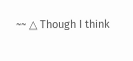~~ △ Though I think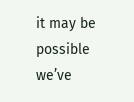it may be possible we’ve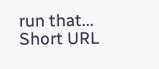run that...
Short URL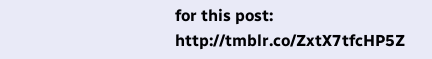for this post: http://tmblr.co/ZxtX7tfcHP5Z